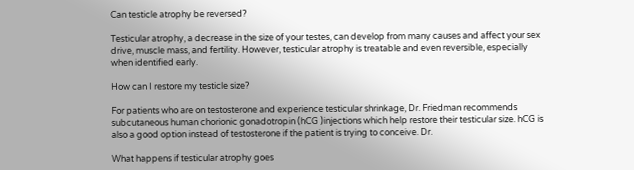Can testicle atrophy be reversed?

Testicular atrophy, a decrease in the size of your testes, can develop from many causes and affect your sex drive, muscle mass, and fertility. However, testicular atrophy is treatable and even reversible, especially when identified early.

How can I restore my testicle size?

For patients who are on testosterone and experience testicular shrinkage, Dr. Friedman recommends subcutaneous human chorionic gonadotropin (hCG )injections which help restore their testicular size. hCG is also a good option instead of testosterone if the patient is trying to conceive. Dr.

What happens if testicular atrophy goes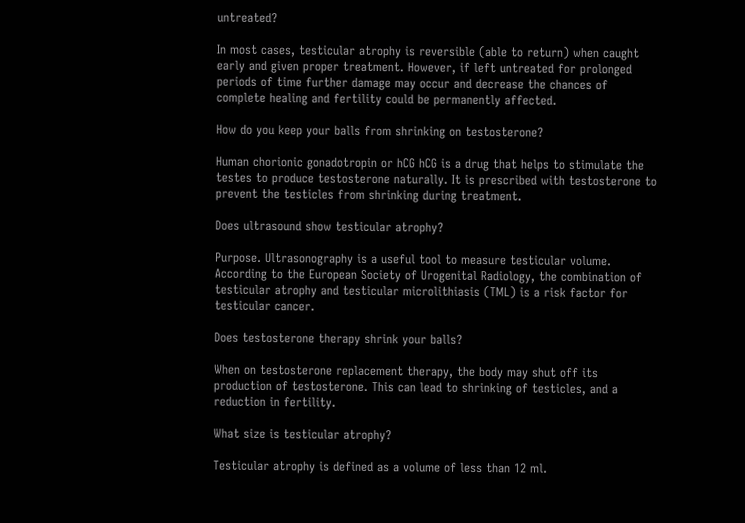untreated?

In most cases, testicular atrophy is reversible (able to return) when caught early and given proper treatment. However, if left untreated for prolonged periods of time further damage may occur and decrease the chances of complete healing and fertility could be permanently affected.

How do you keep your balls from shrinking on testosterone?

Human chorionic gonadotropin or hCG hCG is a drug that helps to stimulate the testes to produce testosterone naturally. It is prescribed with testosterone to prevent the testicles from shrinking during treatment.

Does ultrasound show testicular atrophy?

Purpose. Ultrasonography is a useful tool to measure testicular volume. According to the European Society of Urogenital Radiology, the combination of testicular atrophy and testicular microlithiasis (TML) is a risk factor for testicular cancer.

Does testosterone therapy shrink your balls?

When on testosterone replacement therapy, the body may shut off its production of testosterone. This can lead to shrinking of testicles, and a reduction in fertility.

What size is testicular atrophy?

Testicular atrophy is defined as a volume of less than 12 ml.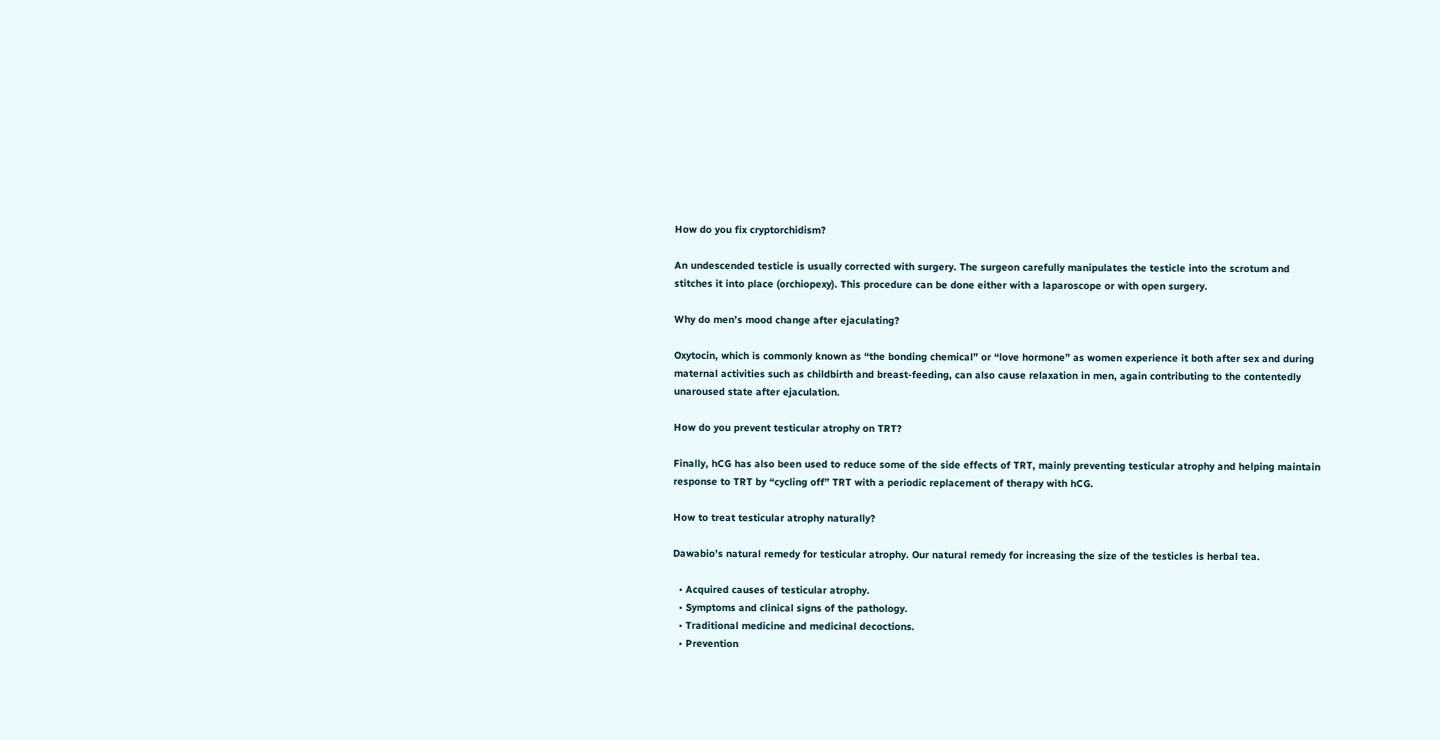How do you fix cryptorchidism?

An undescended testicle is usually corrected with surgery. The surgeon carefully manipulates the testicle into the scrotum and stitches it into place (orchiopexy). This procedure can be done either with a laparoscope or with open surgery.

Why do men’s mood change after ejaculating?

Oxytocin, which is commonly known as “the bonding chemical” or “love hormone” as women experience it both after sex and during maternal activities such as childbirth and breast-feeding, can also cause relaxation in men, again contributing to the contentedly unaroused state after ejaculation.

How do you prevent testicular atrophy on TRT?

Finally, hCG has also been used to reduce some of the side effects of TRT, mainly preventing testicular atrophy and helping maintain response to TRT by “cycling off” TRT with a periodic replacement of therapy with hCG.

How to treat testicular atrophy naturally?

Dawabio’s natural remedy for testicular atrophy. Our natural remedy for increasing the size of the testicles is herbal tea.

  • Acquired causes of testicular atrophy.
  • Symptoms and clinical signs of the pathology.
  • Traditional medicine and medicinal decoctions.
  • Prevention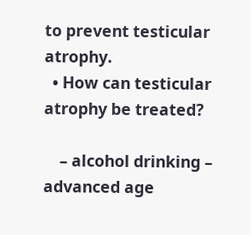to prevent testicular atrophy.
  • How can testicular atrophy be treated?

    – alcohol drinking – advanced age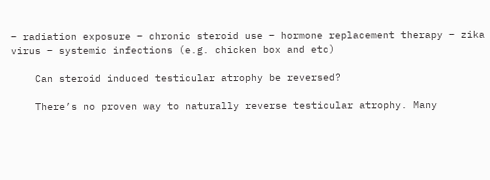– radiation exposure – chronic steroid use – hormone replacement therapy – zika virus – systemic infections (e.g. chicken box and etc)

    Can steroid induced testicular atrophy be reversed?

    There’s no proven way to naturally reverse testicular atrophy. Many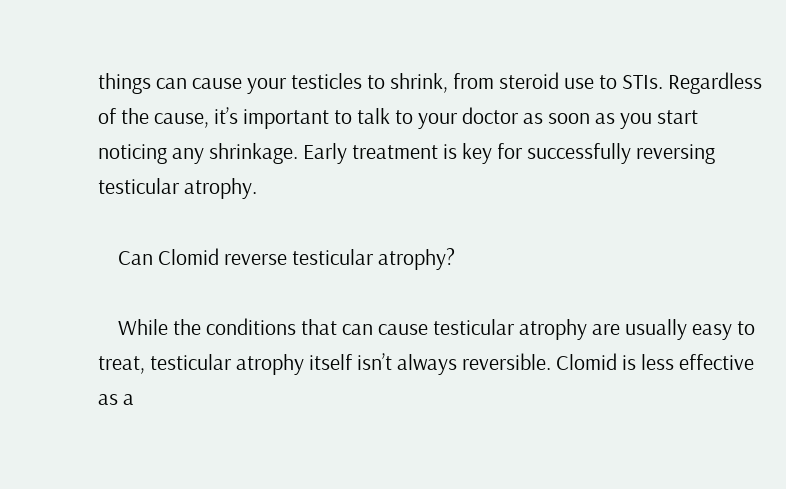things can cause your testicles to shrink, from steroid use to STIs. Regardless of the cause, it’s important to talk to your doctor as soon as you start noticing any shrinkage. Early treatment is key for successfully reversing testicular atrophy.

    Can Clomid reverse testicular atrophy?

    While the conditions that can cause testicular atrophy are usually easy to treat, testicular atrophy itself isn’t always reversible. Clomid is less effective as a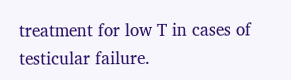treatment for low T in cases of testicular failure.